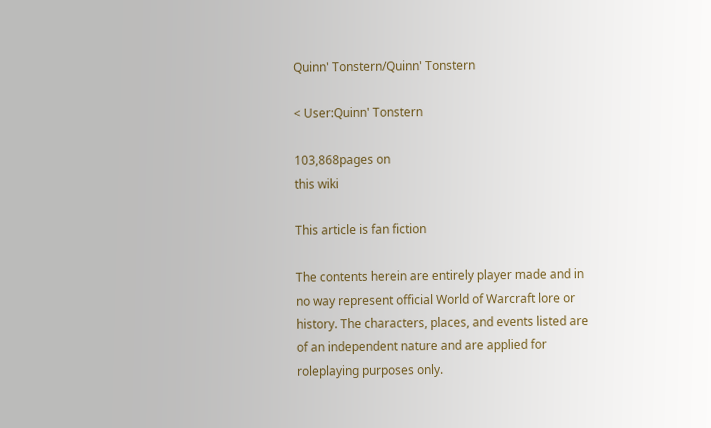Quinn' Tonstern/Quinn' Tonstern

< User:Quinn' Tonstern

103,868pages on
this wiki

This article is fan fiction

The contents herein are entirely player made and in no way represent official World of Warcraft lore or history. The characters, places, and events listed are of an independent nature and are applied for roleplaying purposes only.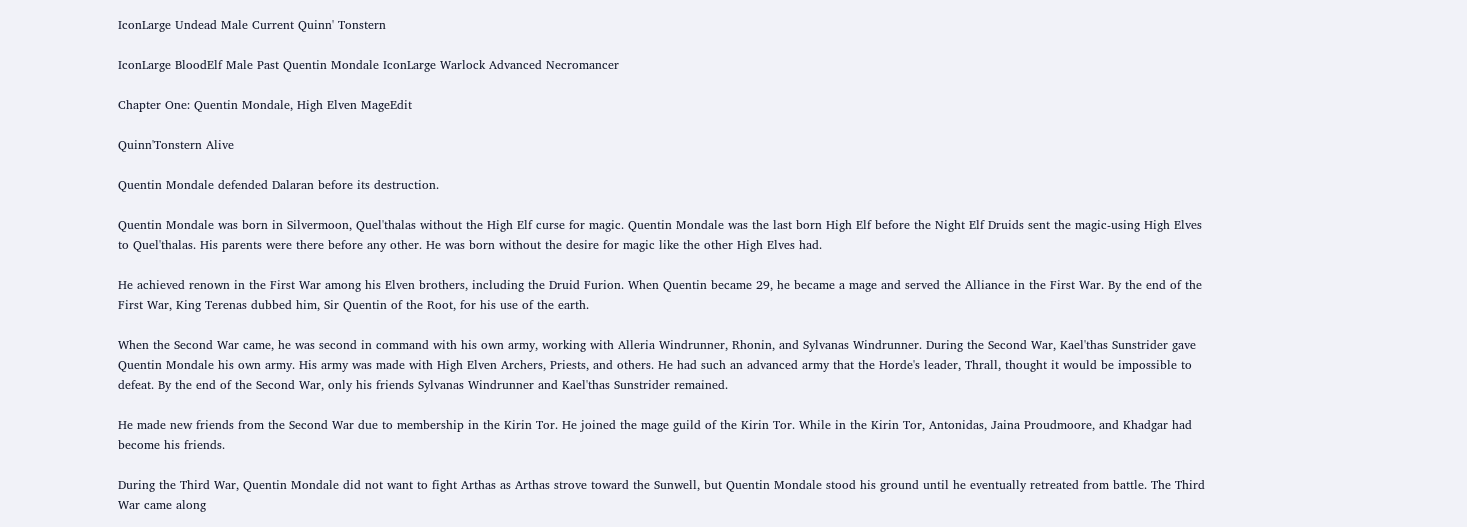IconLarge Undead Male Current Quinn' Tonstern

IconLarge BloodElf Male Past Quentin Mondale IconLarge Warlock Advanced Necromancer

Chapter One: Quentin Mondale, High Elven MageEdit

Quinn'Tonstern Alive

Quentin Mondale defended Dalaran before its destruction.

Quentin Mondale was born in Silvermoon, Quel'thalas without the High Elf curse for magic. Quentin Mondale was the last born High Elf before the Night Elf Druids sent the magic-using High Elves to Quel'thalas. His parents were there before any other. He was born without the desire for magic like the other High Elves had.

He achieved renown in the First War among his Elven brothers, including the Druid Furion. When Quentin became 29, he became a mage and served the Alliance in the First War. By the end of the First War, King Terenas dubbed him, Sir Quentin of the Root, for his use of the earth.

When the Second War came, he was second in command with his own army, working with Alleria Windrunner, Rhonin, and Sylvanas Windrunner. During the Second War, Kael'thas Sunstrider gave Quentin Mondale his own army. His army was made with High Elven Archers, Priests, and others. He had such an advanced army that the Horde's leader, Thrall, thought it would be impossible to defeat. By the end of the Second War, only his friends Sylvanas Windrunner and Kael'thas Sunstrider remained.

He made new friends from the Second War due to membership in the Kirin Tor. He joined the mage guild of the Kirin Tor. While in the Kirin Tor, Antonidas, Jaina Proudmoore, and Khadgar had become his friends.

During the Third War, Quentin Mondale did not want to fight Arthas as Arthas strove toward the Sunwell, but Quentin Mondale stood his ground until he eventually retreated from battle. The Third War came along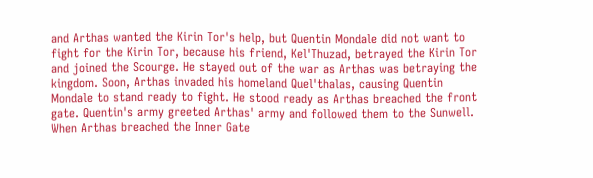and Arthas wanted the Kirin Tor's help, but Quentin Mondale did not want to fight for the Kirin Tor, because his friend, Kel'Thuzad, betrayed the Kirin Tor and joined the Scourge. He stayed out of the war as Arthas was betraying the kingdom. Soon, Arthas invaded his homeland Quel'thalas, causing Quentin Mondale to stand ready to fight. He stood ready as Arthas breached the front gate. Quentin's army greeted Arthas' army and followed them to the Sunwell. When Arthas breached the Inner Gate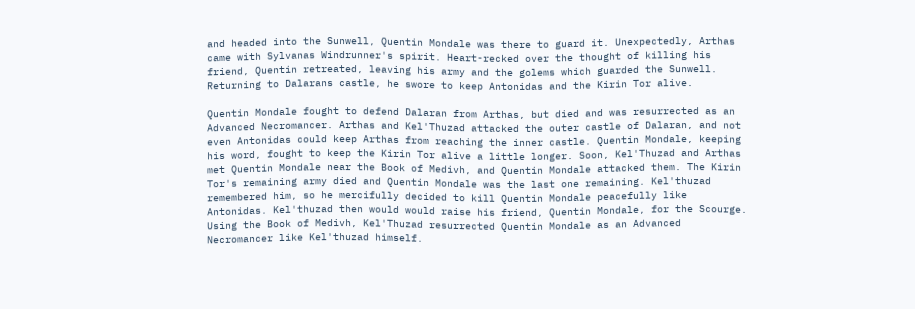and headed into the Sunwell, Quentin Mondale was there to guard it. Unexpectedly, Arthas came with Sylvanas Windrunner's spirit. Heart-recked over the thought of killing his friend, Quentin retreated, leaving his army and the golems which guarded the Sunwell. Returning to Dalarans castle, he swore to keep Antonidas and the Kirin Tor alive.

Quentin Mondale fought to defend Dalaran from Arthas, but died and was resurrected as an Advanced Necromancer. Arthas and Kel'Thuzad attacked the outer castle of Dalaran, and not even Antonidas could keep Arthas from reaching the inner castle. Quentin Mondale, keeping his word, fought to keep the Kirin Tor alive a little longer. Soon, Kel'Thuzad and Arthas met Quentin Mondale near the Book of Medivh, and Quentin Mondale attacked them. The Kirin Tor's remaining army died and Quentin Mondale was the last one remaining. Kel'thuzad remembered him, so he mercifully decided to kill Quentin Mondale peacefully like Antonidas. Kel'thuzad then would would raise his friend, Quentin Mondale, for the Scourge. Using the Book of Medivh, Kel'Thuzad resurrected Quentin Mondale as an Advanced Necromancer like Kel'thuzad himself.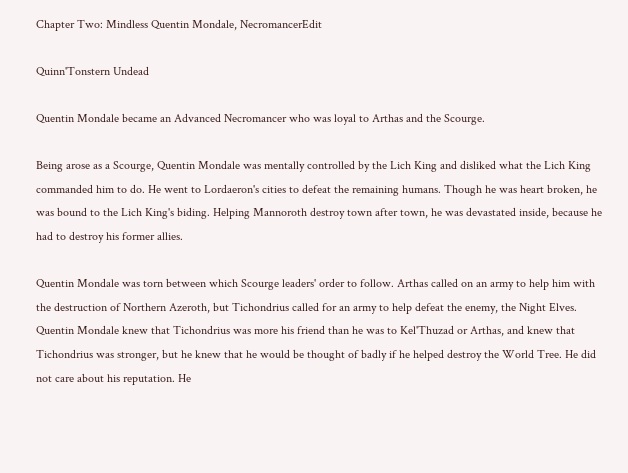Chapter Two: Mindless Quentin Mondale, NecromancerEdit

Quinn'Tonstern Undead

Quentin Mondale became an Advanced Necromancer who was loyal to Arthas and the Scourge.

Being arose as a Scourge, Quentin Mondale was mentally controlled by the Lich King and disliked what the Lich King commanded him to do. He went to Lordaeron's cities to defeat the remaining humans. Though he was heart broken, he was bound to the Lich King's biding. Helping Mannoroth destroy town after town, he was devastated inside, because he had to destroy his former allies.

Quentin Mondale was torn between which Scourge leaders' order to follow. Arthas called on an army to help him with the destruction of Northern Azeroth, but Tichondrius called for an army to help defeat the enemy, the Night Elves. Quentin Mondale knew that Tichondrius was more his friend than he was to Kel'Thuzad or Arthas, and knew that Tichondrius was stronger, but he knew that he would be thought of badly if he helped destroy the World Tree. He did not care about his reputation. He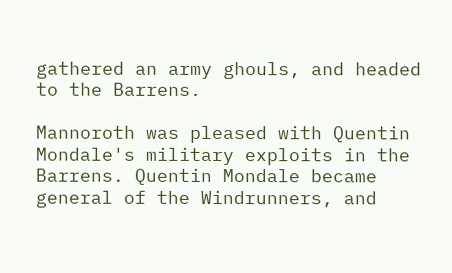gathered an army ghouls, and headed to the Barrens.

Mannoroth was pleased with Quentin Mondale's military exploits in the Barrens. Quentin Mondale became general of the Windrunners, and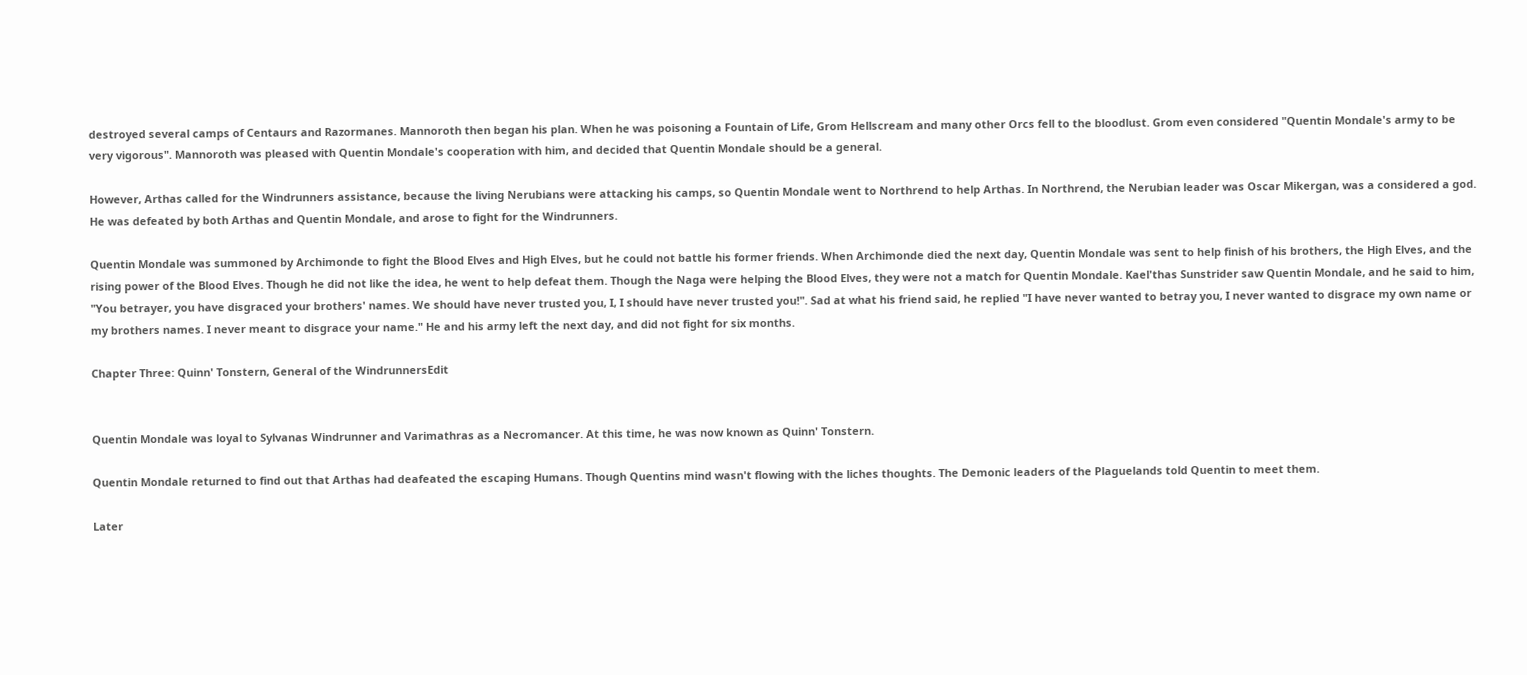destroyed several camps of Centaurs and Razormanes. Mannoroth then began his plan. When he was poisoning a Fountain of Life, Grom Hellscream and many other Orcs fell to the bloodlust. Grom even considered "Quentin Mondale's army to be very vigorous". Mannoroth was pleased with Quentin Mondale's cooperation with him, and decided that Quentin Mondale should be a general.

However, Arthas called for the Windrunners assistance, because the living Nerubians were attacking his camps, so Quentin Mondale went to Northrend to help Arthas. In Northrend, the Nerubian leader was Oscar Mikergan, was a considered a god. He was defeated by both Arthas and Quentin Mondale, and arose to fight for the Windrunners.

Quentin Mondale was summoned by Archimonde to fight the Blood Elves and High Elves, but he could not battle his former friends. When Archimonde died the next day, Quentin Mondale was sent to help finish of his brothers, the High Elves, and the rising power of the Blood Elves. Though he did not like the idea, he went to help defeat them. Though the Naga were helping the Blood Elves, they were not a match for Quentin Mondale. Kael'thas Sunstrider saw Quentin Mondale, and he said to him, "You betrayer, you have disgraced your brothers' names. We should have never trusted you, I, I should have never trusted you!". Sad at what his friend said, he replied "I have never wanted to betray you, I never wanted to disgrace my own name or my brothers names. I never meant to disgrace your name." He and his army left the next day, and did not fight for six months.

Chapter Three: Quinn' Tonstern, General of the WindrunnersEdit


Quentin Mondale was loyal to Sylvanas Windrunner and Varimathras as a Necromancer. At this time, he was now known as Quinn' Tonstern.

Quentin Mondale returned to find out that Arthas had deafeated the escaping Humans. Though Quentins mind wasn't flowing with the liches thoughts. The Demonic leaders of the Plaguelands told Quentin to meet them.

Later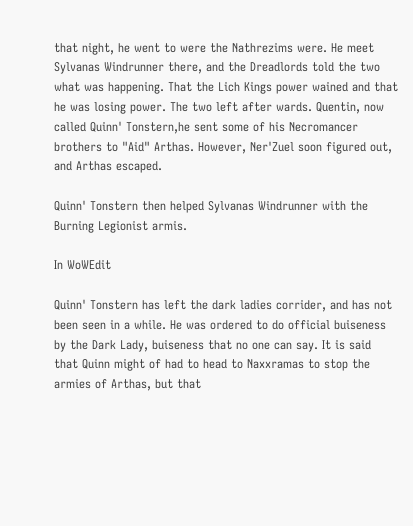that night, he went to were the Nathrezims were. He meet Sylvanas Windrunner there, and the Dreadlords told the two what was happening. That the Lich Kings power wained and that he was losing power. The two left after wards. Quentin, now called Quinn' Tonstern,he sent some of his Necromancer brothers to "Aid" Arthas. However, Ner'Zuel soon figured out, and Arthas escaped.

Quinn' Tonstern then helped Sylvanas Windrunner with the Burning Legionist armis.

In WoWEdit

Quinn' Tonstern has left the dark ladies corrider, and has not been seen in a while. He was ordered to do official buiseness by the Dark Lady, buiseness that no one can say. It is said that Quinn might of had to head to Naxxramas to stop the armies of Arthas, but that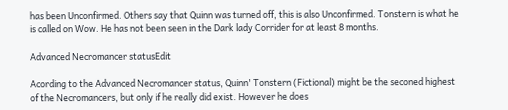has been Unconfirmed. Others say that Quinn was turned off, this is also Unconfirmed. Tonstern is what he is called on Wow. He has not been seen in the Dark lady Corrider for at least 8 months.

Advanced Necromancer statusEdit

Acording to the Advanced Necromancer status, Quinn' Tonstern (Fictional) might be the seconed highest of the Necromancers, but only if he really did exist. However he does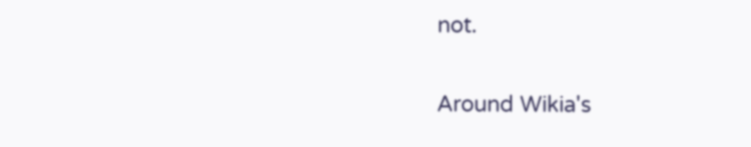not.

Around Wikia's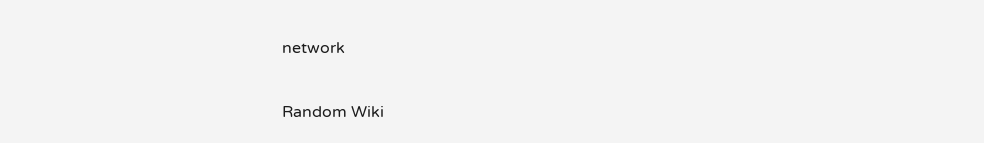network

Random Wiki